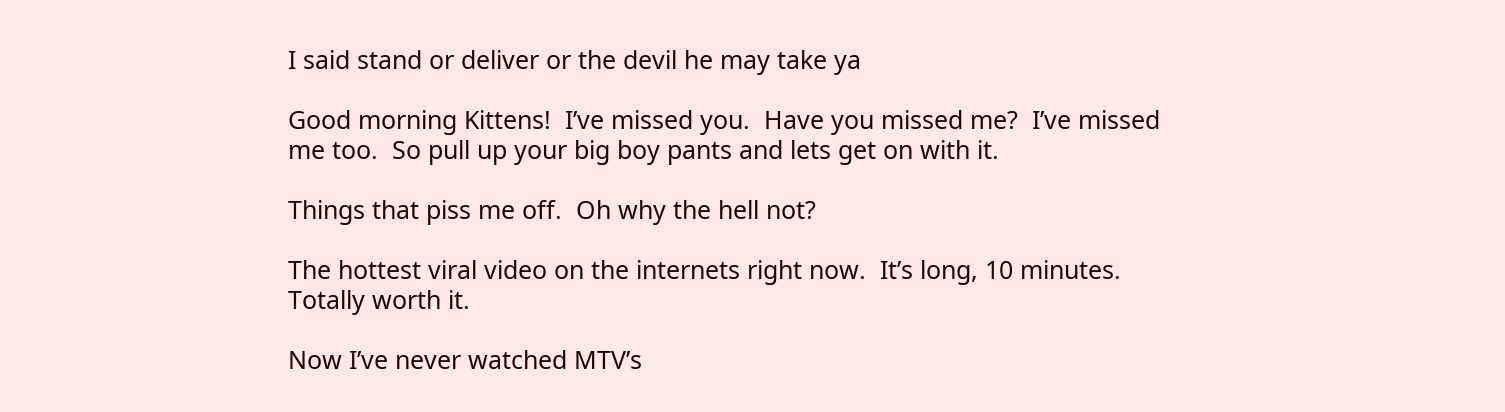I said stand or deliver or the devil he may take ya

Good morning Kittens!  I’ve missed you.  Have you missed me?  I’ve missed me too.  So pull up your big boy pants and lets get on with it.

Things that piss me off.  Oh why the hell not?

The hottest viral video on the internets right now.  It’s long, 10 minutes.  Totally worth it.

Now I’ve never watched MTV’s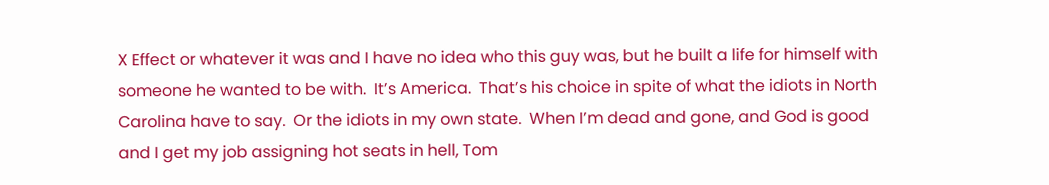X Effect or whatever it was and I have no idea who this guy was, but he built a life for himself with someone he wanted to be with.  It’s America.  That’s his choice in spite of what the idiots in North Carolina have to say.  Or the idiots in my own state.  When I’m dead and gone, and God is good and I get my job assigning hot seats in hell, Tom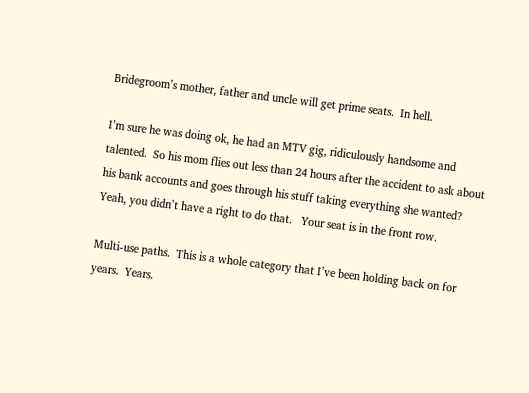Bridegroom’s mother, father and uncle will get prime seats.  In hell.

I’m sure he was doing ok, he had an MTV gig, ridiculously handsome and talented.  So his mom flies out less than 24 hours after the accident to ask about his bank accounts and goes through his stuff taking everything she wanted?  Yeah, you didn’t have a right to do that.   Your seat is in the front row.

Multi-use paths.  This is a whole category that I’ve been holding back on for years.  Years.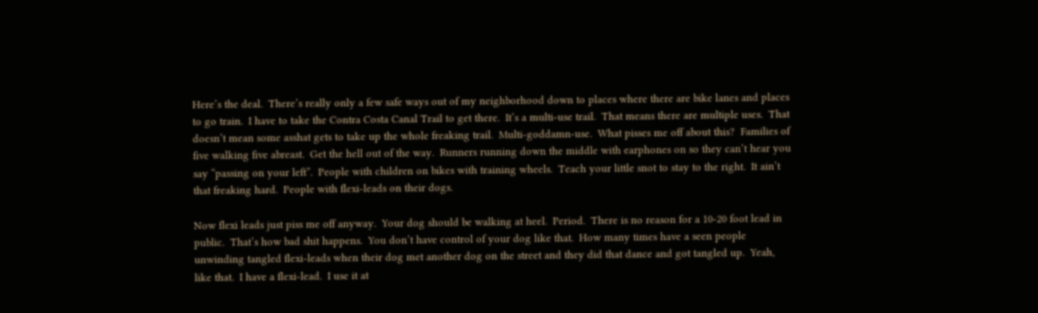Here’s the deal.  There’s really only a few safe ways out of my neighborhood down to places where there are bike lanes and places to go train.  I have to take the Contra Costa Canal Trail to get there.  It’s a multi-use trail.  That means there are multiple uses.  That doesn’t mean some asshat gets to take up the whole freaking trail.  Multi-goddamn-use.  What pisses me off about this?  Families of five walking five abreast.  Get the hell out of the way.  Runners running down the middle with earphones on so they can’t hear you say “passing on your left”.  People with children on bikes with training wheels.  Teach your little snot to stay to the right.  It ain’t that freaking hard.  People with flexi-leads on their dogs.

Now flexi leads just piss me off anyway.  Your dog should be walking at heel.  Period.  There is no reason for a 10-20 foot lead in public.  That’s how bad shit happens.  You don’t have control of your dog like that.  How many times have a seen people unwinding tangled flexi-leads when their dog met another dog on the street and they did that dance and got tangled up.  Yeah, like that.  I have a flexi-lead.  I use it at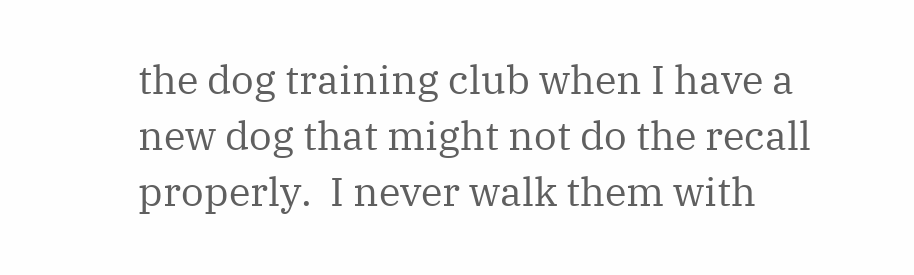the dog training club when I have a new dog that might not do the recall properly.  I never walk them with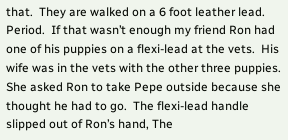that.  They are walked on a 6 foot leather lead.  Period.  If that wasn’t enough my friend Ron had one of his puppies on a flexi-lead at the vets.  His wife was in the vets with the other three puppies.  She asked Ron to take Pepe outside because she thought he had to go.  The flexi-lead handle slipped out of Ron’s hand, The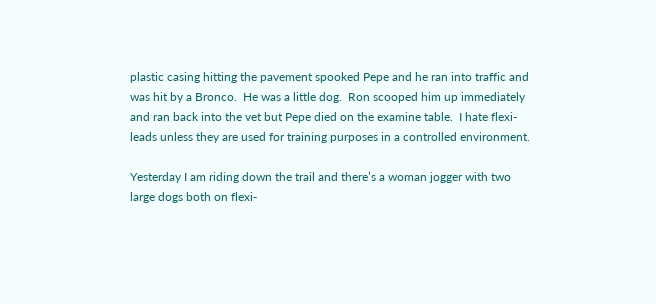plastic casing hitting the pavement spooked Pepe and he ran into traffic and was hit by a Bronco.  He was a little dog.  Ron scooped him up immediately and ran back into the vet but Pepe died on the examine table.  I hate flexi-leads unless they are used for training purposes in a controlled environment.

Yesterday I am riding down the trail and there’s a woman jogger with two large dogs both on flexi-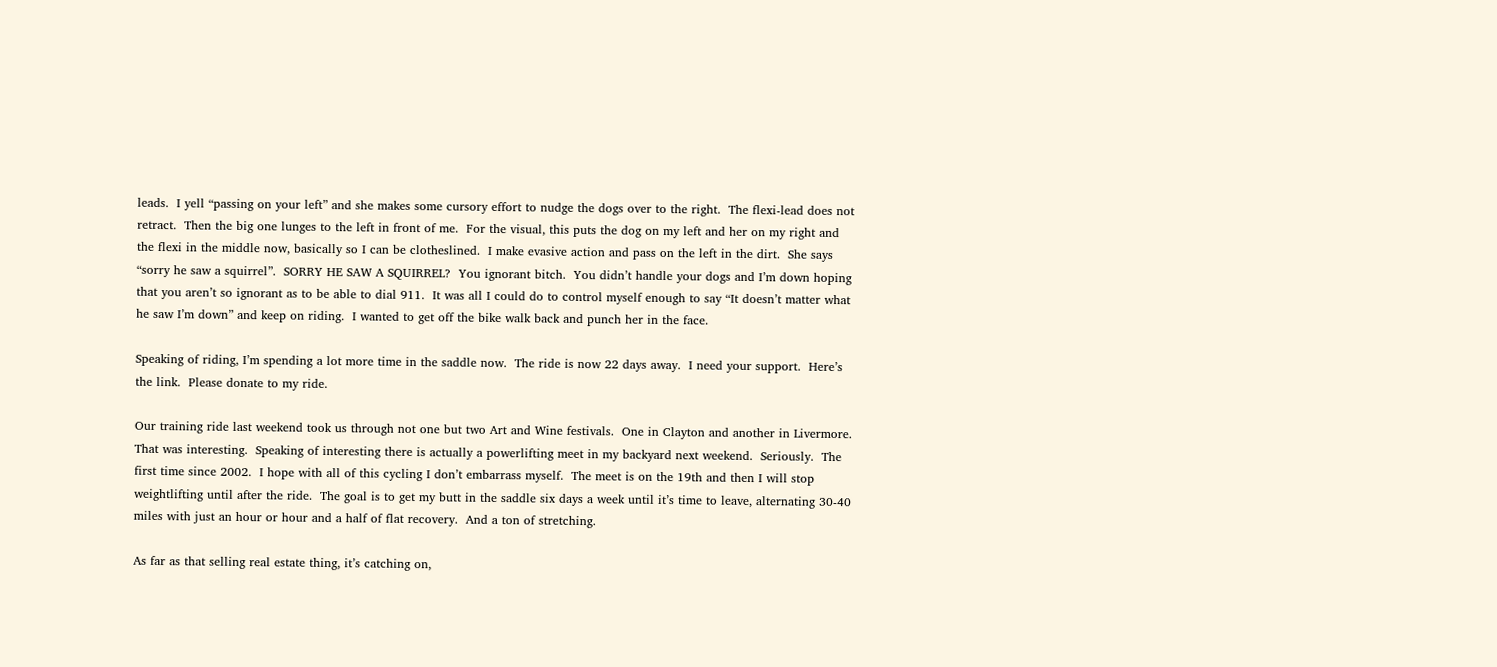leads.  I yell “passing on your left” and she makes some cursory effort to nudge the dogs over to the right.  The flexi-lead does not retract.  Then the big one lunges to the left in front of me.  For the visual, this puts the dog on my left and her on my right and the flexi in the middle now, basically so I can be clotheslined.  I make evasive action and pass on the left in the dirt.  She says “sorry he saw a squirrel”.  SORRY HE SAW A SQUIRREL?  You ignorant bitch.  You didn’t handle your dogs and I’m down hoping that you aren’t so ignorant as to be able to dial 911.  It was all I could do to control myself enough to say “It doesn’t matter what he saw I’m down” and keep on riding.  I wanted to get off the bike walk back and punch her in the face.

Speaking of riding, I’m spending a lot more time in the saddle now.  The ride is now 22 days away.  I need your support.  Here’s the link.  Please donate to my ride.

Our training ride last weekend took us through not one but two Art and Wine festivals.  One in Clayton and another in Livermore.  That was interesting.  Speaking of interesting there is actually a powerlifting meet in my backyard next weekend.  Seriously.  The first time since 2002.  I hope with all of this cycling I don’t embarrass myself.  The meet is on the 19th and then I will stop weightlifting until after the ride.  The goal is to get my butt in the saddle six days a week until it’s time to leave, alternating 30-40 miles with just an hour or hour and a half of flat recovery.  And a ton of stretching.

As far as that selling real estate thing, it’s catching on,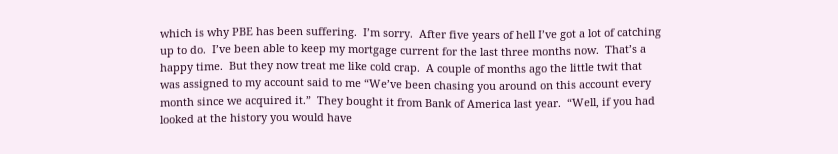which is why PBE has been suffering.  I’m sorry.  After five years of hell I’ve got a lot of catching up to do.  I’ve been able to keep my mortgage current for the last three months now.  That’s a happy time.  But they now treat me like cold crap.  A couple of months ago the little twit that was assigned to my account said to me “We’ve been chasing you around on this account every month since we acquired it.”  They bought it from Bank of America last year.  “Well, if you had looked at the history you would have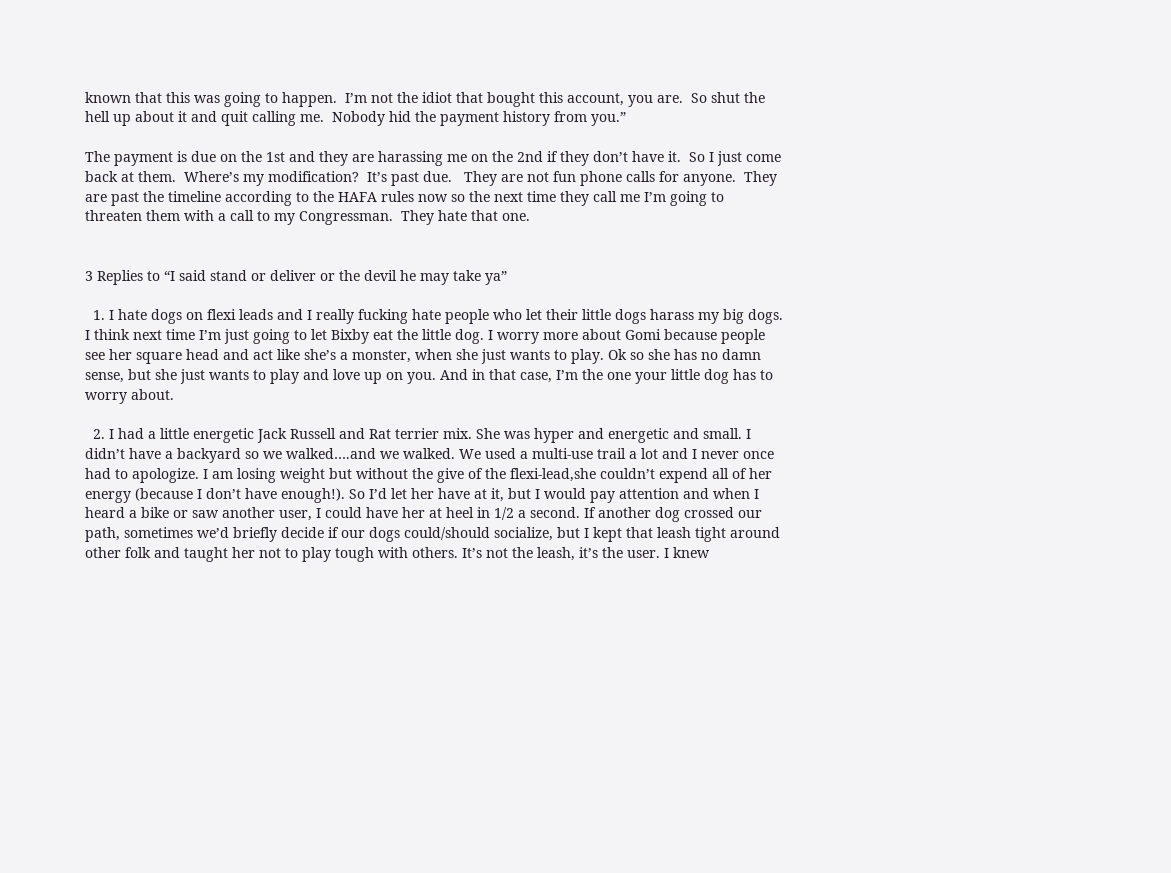known that this was going to happen.  I’m not the idiot that bought this account, you are.  So shut the hell up about it and quit calling me.  Nobody hid the payment history from you.”

The payment is due on the 1st and they are harassing me on the 2nd if they don’t have it.  So I just come back at them.  Where’s my modification?  It’s past due.   They are not fun phone calls for anyone.  They are past the timeline according to the HAFA rules now so the next time they call me I’m going to threaten them with a call to my Congressman.  They hate that one.


3 Replies to “I said stand or deliver or the devil he may take ya”

  1. I hate dogs on flexi leads and I really fucking hate people who let their little dogs harass my big dogs. I think next time I’m just going to let Bixby eat the little dog. I worry more about Gomi because people see her square head and act like she’s a monster, when she just wants to play. Ok so she has no damn sense, but she just wants to play and love up on you. And in that case, I’m the one your little dog has to worry about.

  2. I had a little energetic Jack Russell and Rat terrier mix. She was hyper and energetic and small. I didn’t have a backyard so we walked….and we walked. We used a multi-use trail a lot and I never once had to apologize. I am losing weight but without the give of the flexi-lead,she couldn’t expend all of her energy (because I don’t have enough!). So I’d let her have at it, but I would pay attention and when I heard a bike or saw another user, I could have her at heel in 1/2 a second. If another dog crossed our path, sometimes we’d briefly decide if our dogs could/should socialize, but I kept that leash tight around other folk and taught her not to play tough with others. It’s not the leash, it’s the user. I knew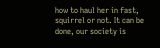how to haul her in fast, squirrel or not. It can be done, our society is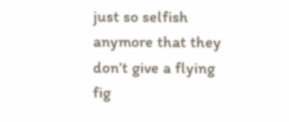just so selfish anymore that they don’t give a flying fig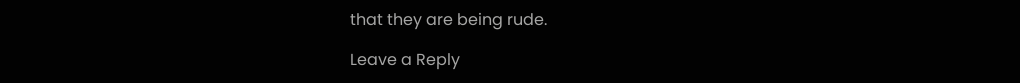that they are being rude.

Leave a Reply